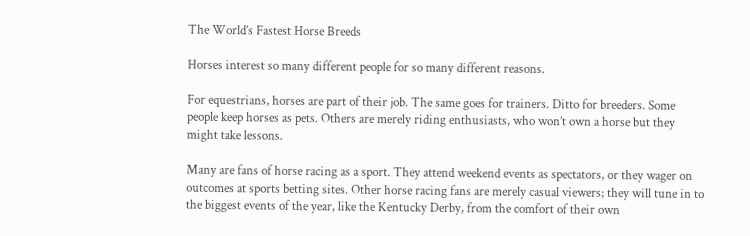The World’s Fastest Horse Breeds

Horses interest so many different people for so many different reasons.

For equestrians, horses are part of their job. The same goes for trainers. Ditto for breeders. Some people keep horses as pets. Others are merely riding enthusiasts, who won’t own a horse but they might take lessons.

Many are fans of horse racing as a sport. They attend weekend events as spectators, or they wager on outcomes at sports betting sites. Other horse racing fans are merely casual viewers; they will tune in to the biggest events of the year, like the Kentucky Derby, from the comfort of their own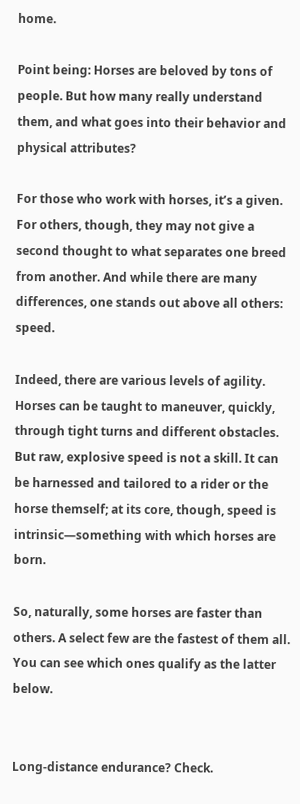home.

Point being: Horses are beloved by tons of people. But how many really understand them, and what goes into their behavior and physical attributes?

For those who work with horses, it’s a given. For others, though, they may not give a second thought to what separates one breed from another. And while there are many differences, one stands out above all others: speed.

Indeed, there are various levels of agility. Horses can be taught to maneuver, quickly, through tight turns and different obstacles. But raw, explosive speed is not a skill. It can be harnessed and tailored to a rider or the horse themself; at its core, though, speed is intrinsic—something with which horses are born.

So, naturally, some horses are faster than others. A select few are the fastest of them all. You can see which ones qualify as the latter below.


Long-distance endurance? Check.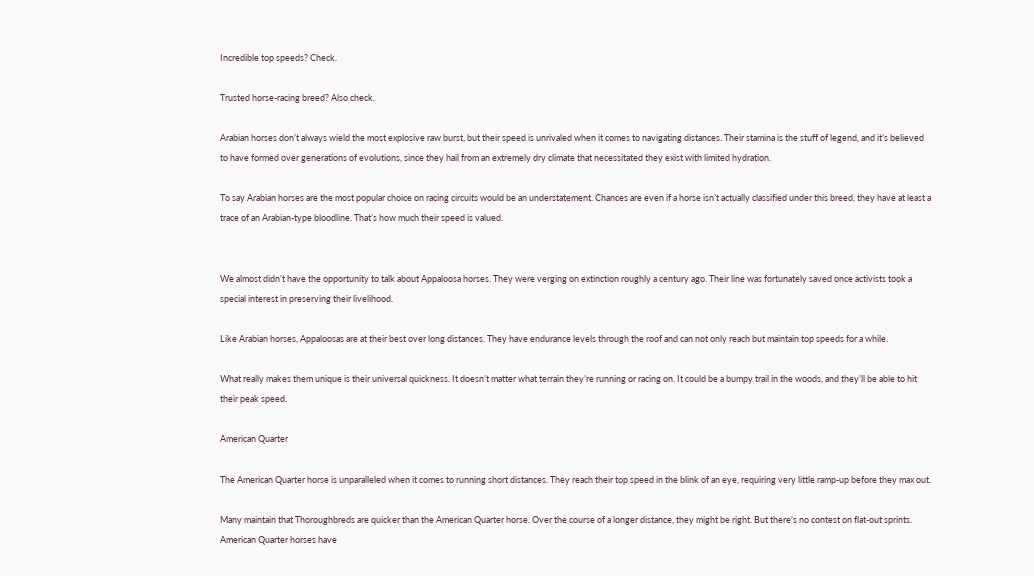Incredible top speeds? Check.

Trusted horse-racing breed? Also check.

Arabian horses don’t always wield the most explosive raw burst, but their speed is unrivaled when it comes to navigating distances. Their stamina is the stuff of legend, and it’s believed to have formed over generations of evolutions, since they hail from an extremely dry climate that necessitated they exist with limited hydration.

To say Arabian horses are the most popular choice on racing circuits would be an understatement. Chances are even if a horse isn’t actually classified under this breed, they have at least a trace of an Arabian-type bloodline. That’s how much their speed is valued.


We almost didn’t have the opportunity to talk about Appaloosa horses. They were verging on extinction roughly a century ago. Their line was fortunately saved once activists took a special interest in preserving their livelihood.

Like Arabian horses, Appaloosas are at their best over long distances. They have endurance levels through the roof and can not only reach but maintain top speeds for a while.

What really makes them unique is their universal quickness. It doesn’t matter what terrain they’re running or racing on. It could be a bumpy trail in the woods, and they’ll be able to hit their peak speed.

American Quarter

The American Quarter horse is unparalleled when it comes to running short distances. They reach their top speed in the blink of an eye, requiring very little ramp-up before they max out.

Many maintain that Thoroughbreds are quicker than the American Quarter horse. Over the course of a longer distance, they might be right. But there’s no contest on flat-out sprints. American Quarter horses have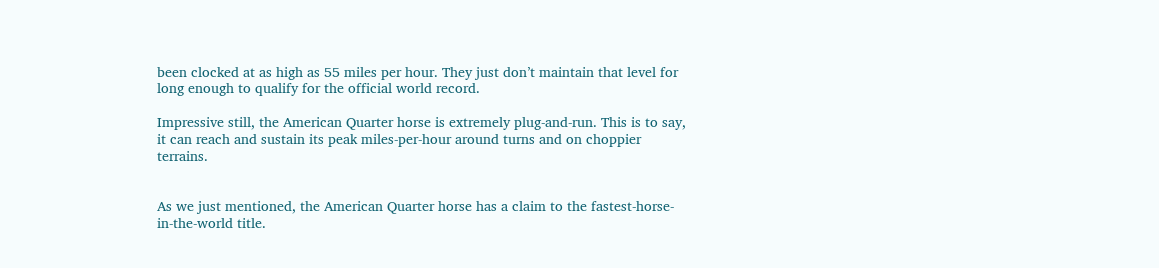been clocked at as high as 55 miles per hour. They just don’t maintain that level for long enough to qualify for the official world record.

Impressive still, the American Quarter horse is extremely plug-and-run. This is to say, it can reach and sustain its peak miles-per-hour around turns and on choppier terrains.


As we just mentioned, the American Quarter horse has a claim to the fastest-horse-in-the-world title.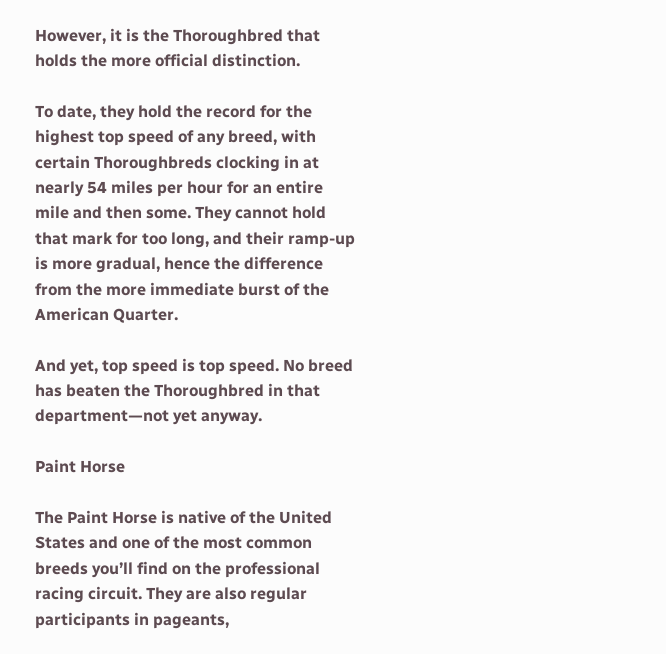However, it is the Thoroughbred that holds the more official distinction.

To date, they hold the record for the highest top speed of any breed, with certain Thoroughbreds clocking in at nearly 54 miles per hour for an entire mile and then some. They cannot hold that mark for too long, and their ramp-up is more gradual, hence the difference from the more immediate burst of the American Quarter.

And yet, top speed is top speed. No breed has beaten the Thoroughbred in that department—not yet anyway.

Paint Horse

The Paint Horse is native of the United States and one of the most common breeds you’ll find on the professional racing circuit. They are also regular participants in pageants,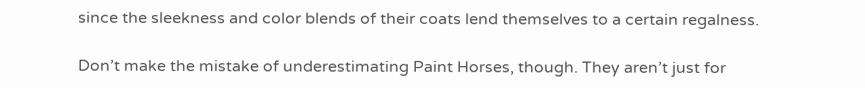since the sleekness and color blends of their coats lend themselves to a certain regalness.

Don’t make the mistake of underestimating Paint Horses, though. They aren’t just for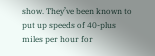show. They’ve been known to put up speeds of 40-plus miles per hour for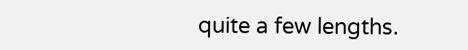quite a few lengths.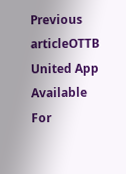Previous articleOTTB United App Available For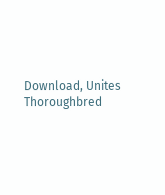Download, Unites Thoroughbred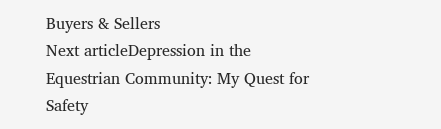Buyers & Sellers
Next articleDepression in the Equestrian Community: My Quest for Safety